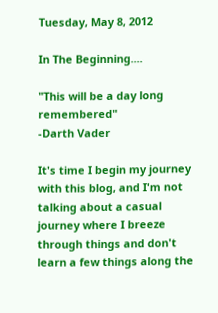Tuesday, May 8, 2012

In The Beginning....

"This will be a day long remembered"
-Darth Vader

It's time I begin my journey with this blog, and I'm not talking about a casual journey where I breeze through things and don't learn a few things along the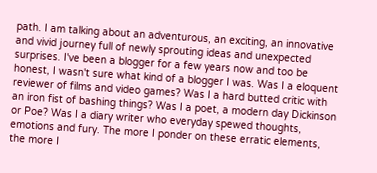path. I am talking about an adventurous, an exciting, an innovative and vivid journey full of newly sprouting ideas and unexpected surprises. I've been a blogger for a few years now and too be honest, I wasn't sure what kind of a blogger I was. Was I a eloquent reviewer of films and video games? Was I a hard butted critic with an iron fist of bashing things? Was I a poet, a modern day Dickinson or Poe? Was I a diary writer who everyday spewed thoughts, emotions and fury. The more I ponder on these erratic elements, the more I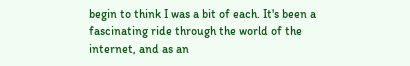begin to think I was a bit of each. It's been a fascinating ride through the world of the internet, and as an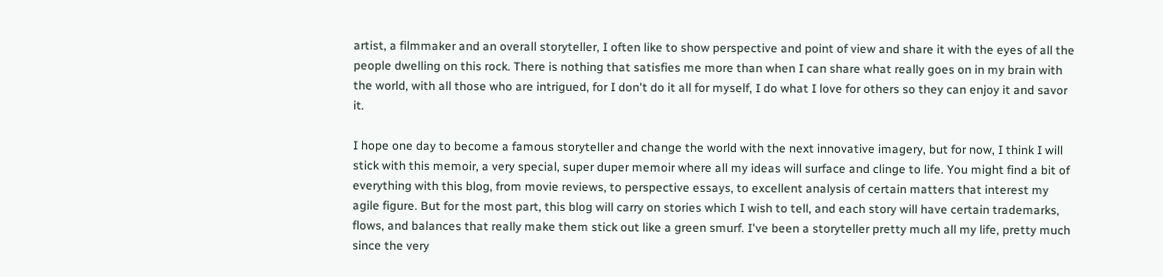artist, a filmmaker and an overall storyteller, I often like to show perspective and point of view and share it with the eyes of all the people dwelling on this rock. There is nothing that satisfies me more than when I can share what really goes on in my brain with the world, with all those who are intrigued, for I don't do it all for myself, I do what I love for others so they can enjoy it and savor it.

I hope one day to become a famous storyteller and change the world with the next innovative imagery, but for now, I think I will stick with this memoir, a very special, super duper memoir where all my ideas will surface and clinge to life. You might find a bit of everything with this blog, from movie reviews, to perspective essays, to excellent analysis of certain matters that interest my agile figure. But for the most part, this blog will carry on stories which I wish to tell, and each story will have certain trademarks, flows, and balances that really make them stick out like a green smurf. I've been a storyteller pretty much all my life, pretty much since the very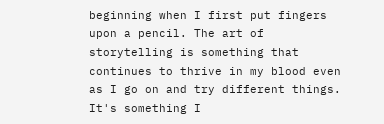beginning when I first put fingers upon a pencil. The art of storytelling is something that continues to thrive in my blood even as I go on and try different things. It's something I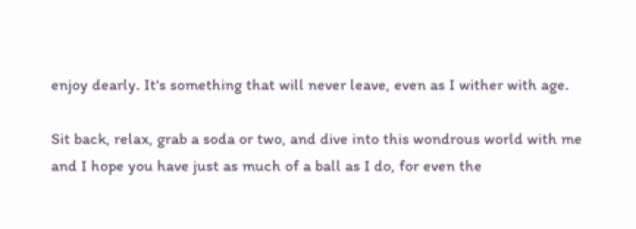enjoy dearly. It's something that will never leave, even as I wither with age.

Sit back, relax, grab a soda or two, and dive into this wondrous world with me and I hope you have just as much of a ball as I do, for even the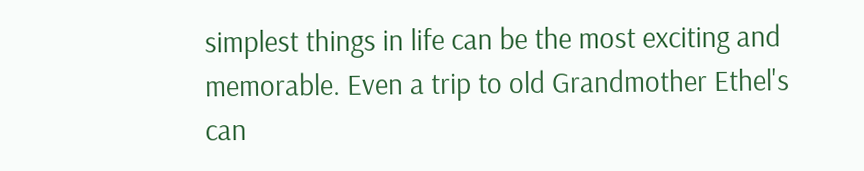simplest things in life can be the most exciting and memorable. Even a trip to old Grandmother Ethel's can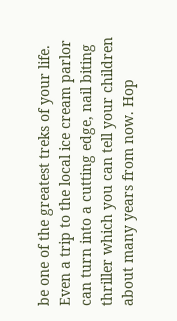be one of the greatest treks of your life. Even a trip to the local ice cream parlor can turn into a cutting edge, nail biting thriller which you can tell your children about many years from now. Hop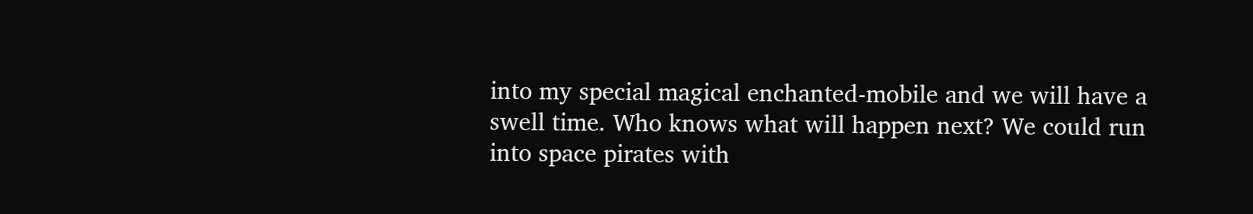into my special magical enchanted-mobile and we will have a swell time. Who knows what will happen next? We could run into space pirates with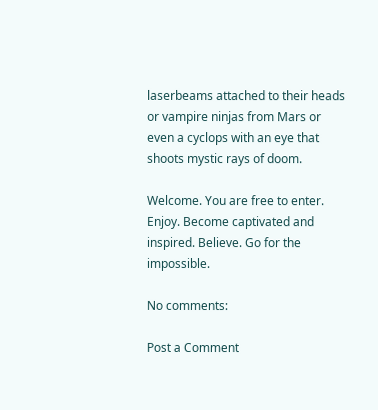laserbeams attached to their heads or vampire ninjas from Mars or even a cyclops with an eye that shoots mystic rays of doom.

Welcome. You are free to enter. Enjoy. Become captivated and inspired. Believe. Go for the impossible.

No comments:

Post a Comment